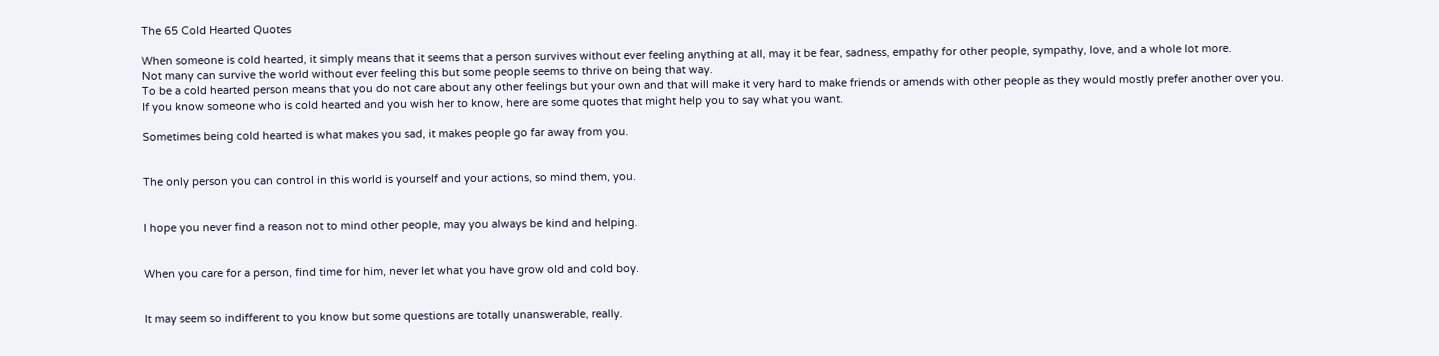The 65 Cold Hearted Quotes

When someone is cold hearted, it simply means that it seems that a person survives without ever feeling anything at all, may it be fear, sadness, empathy for other people, sympathy, love, and a whole lot more.
Not many can survive the world without ever feeling this but some people seems to thrive on being that way.
To be a cold hearted person means that you do not care about any other feelings but your own and that will make it very hard to make friends or amends with other people as they would mostly prefer another over you.
If you know someone who is cold hearted and you wish her to know, here are some quotes that might help you to say what you want.

Sometimes being cold hearted is what makes you sad, it makes people go far away from you.


The only person you can control in this world is yourself and your actions, so mind them, you.


I hope you never find a reason not to mind other people, may you always be kind and helping.


When you care for a person, find time for him, never let what you have grow old and cold boy.


It may seem so indifferent to you know but some questions are totally unanswerable, really.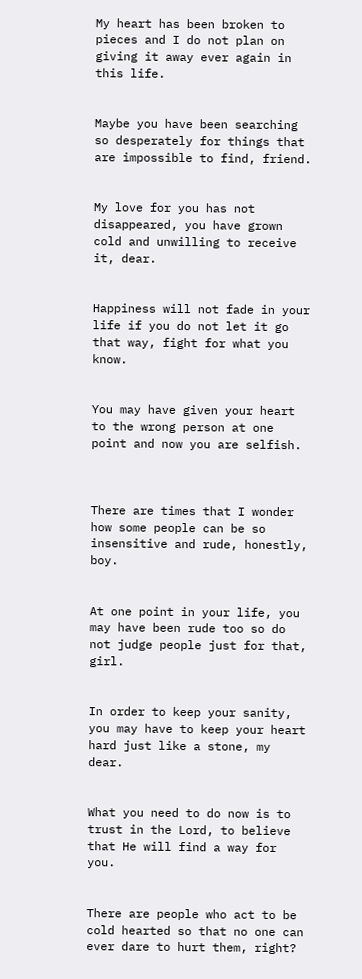My heart has been broken to pieces and I do not plan on giving it away ever again in this life.


Maybe you have been searching so desperately for things that are impossible to find, friend.


My love for you has not disappeared, you have grown cold and unwilling to receive it, dear.


Happiness will not fade in your life if you do not let it go that way, fight for what you know.


You may have given your heart to the wrong person at one point and now you are selfish.



There are times that I wonder how some people can be so insensitive and rude, honestly, boy.


At one point in your life, you may have been rude too so do not judge people just for that, girl.


In order to keep your sanity, you may have to keep your heart hard just like a stone, my dear.


What you need to do now is to trust in the Lord, to believe that He will find a way for you.


There are people who act to be cold hearted so that no one can ever dare to hurt them, right?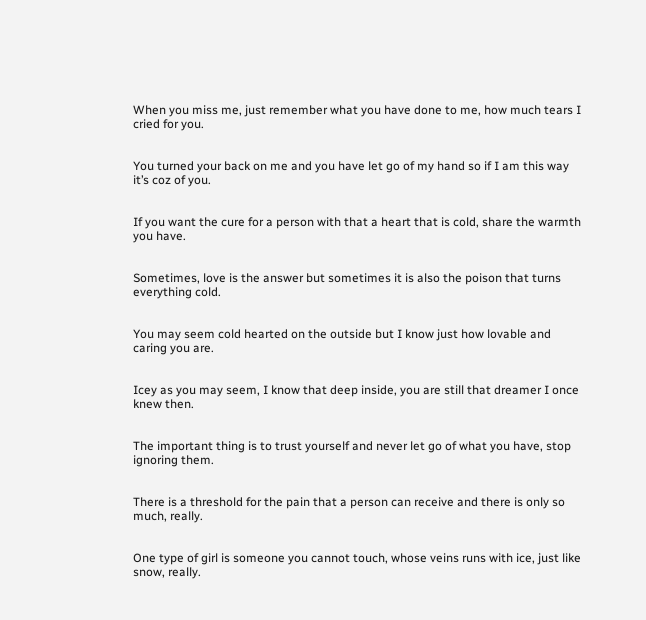When you miss me, just remember what you have done to me, how much tears I cried for you.


You turned your back on me and you have let go of my hand so if I am this way it’s coz of you.


If you want the cure for a person with that a heart that is cold, share the warmth you have.


Sometimes, love is the answer but sometimes it is also the poison that turns everything cold.


You may seem cold hearted on the outside but I know just how lovable and caring you are.


Icey as you may seem, I know that deep inside, you are still that dreamer I once knew then.


The important thing is to trust yourself and never let go of what you have, stop ignoring them.


There is a threshold for the pain that a person can receive and there is only so much, really.


One type of girl is someone you cannot touch, whose veins runs with ice, just like snow, really.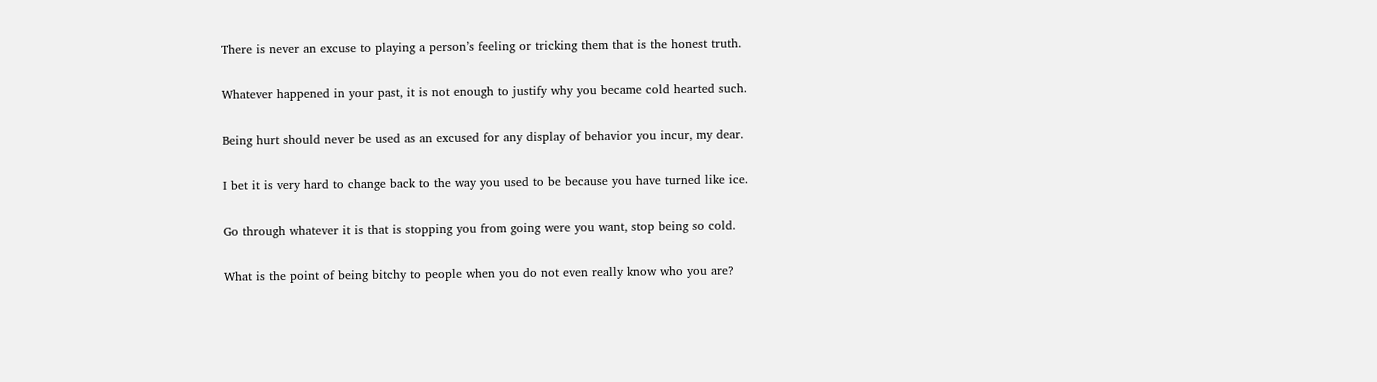There is never an excuse to playing a person’s feeling or tricking them that is the honest truth.


Whatever happened in your past, it is not enough to justify why you became cold hearted such.


Being hurt should never be used as an excused for any display of behavior you incur, my dear.


I bet it is very hard to change back to the way you used to be because you have turned like ice.


Go through whatever it is that is stopping you from going were you want, stop being so cold.


What is the point of being bitchy to people when you do not even really know who you are?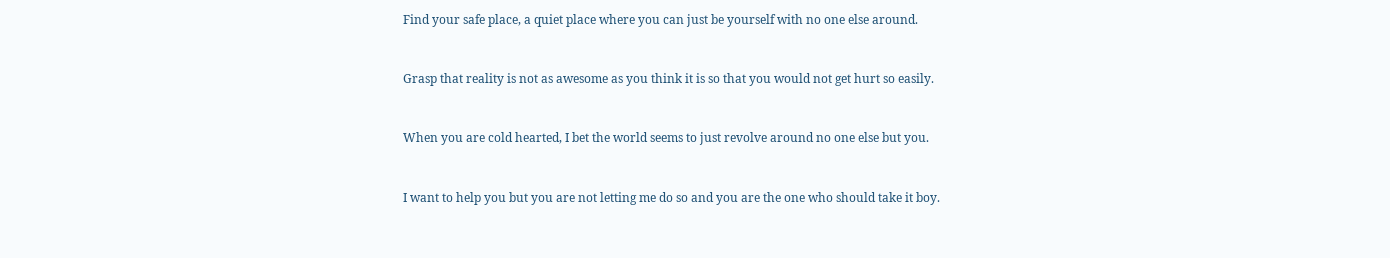Find your safe place, a quiet place where you can just be yourself with no one else around.


Grasp that reality is not as awesome as you think it is so that you would not get hurt so easily.


When you are cold hearted, I bet the world seems to just revolve around no one else but you.


I want to help you but you are not letting me do so and you are the one who should take it boy.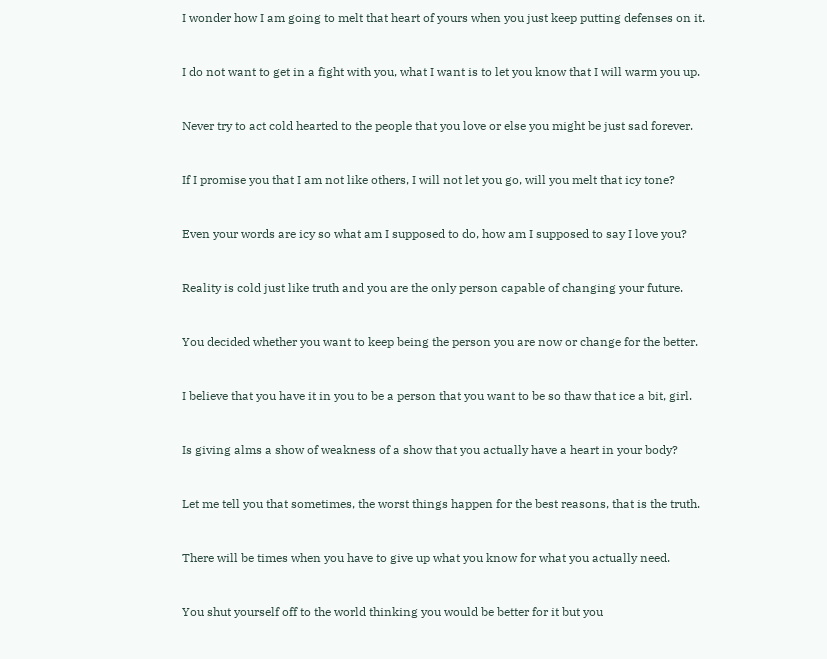I wonder how I am going to melt that heart of yours when you just keep putting defenses on it.


I do not want to get in a fight with you, what I want is to let you know that I will warm you up.


Never try to act cold hearted to the people that you love or else you might be just sad forever.


If I promise you that I am not like others, I will not let you go, will you melt that icy tone?


Even your words are icy so what am I supposed to do, how am I supposed to say I love you?


Reality is cold just like truth and you are the only person capable of changing your future.


You decided whether you want to keep being the person you are now or change for the better.


I believe that you have it in you to be a person that you want to be so thaw that ice a bit, girl.


Is giving alms a show of weakness of a show that you actually have a heart in your body?


Let me tell you that sometimes, the worst things happen for the best reasons, that is the truth.


There will be times when you have to give up what you know for what you actually need.


You shut yourself off to the world thinking you would be better for it but you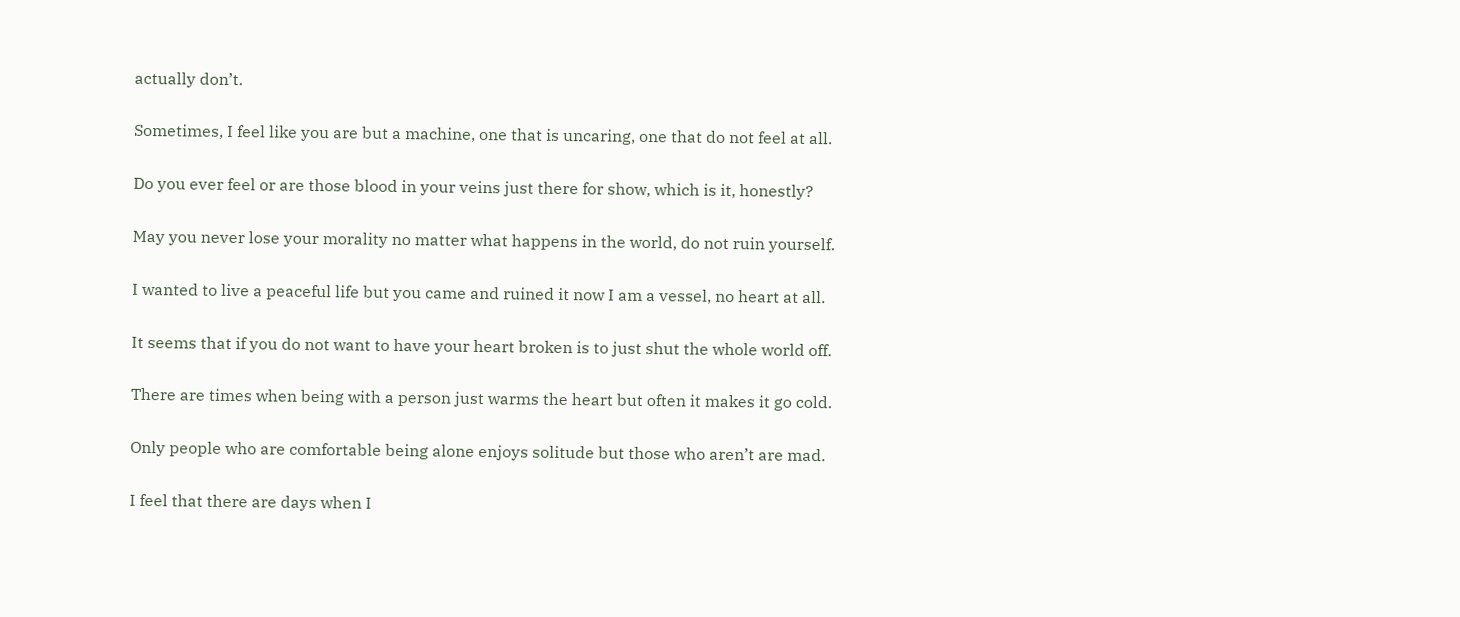actually don’t.


Sometimes, I feel like you are but a machine, one that is uncaring, one that do not feel at all.


Do you ever feel or are those blood in your veins just there for show, which is it, honestly?


May you never lose your morality no matter what happens in the world, do not ruin yourself.


I wanted to live a peaceful life but you came and ruined it now I am a vessel, no heart at all.


It seems that if you do not want to have your heart broken is to just shut the whole world off.


There are times when being with a person just warms the heart but often it makes it go cold.


Only people who are comfortable being alone enjoys solitude but those who aren’t are mad.


I feel that there are days when I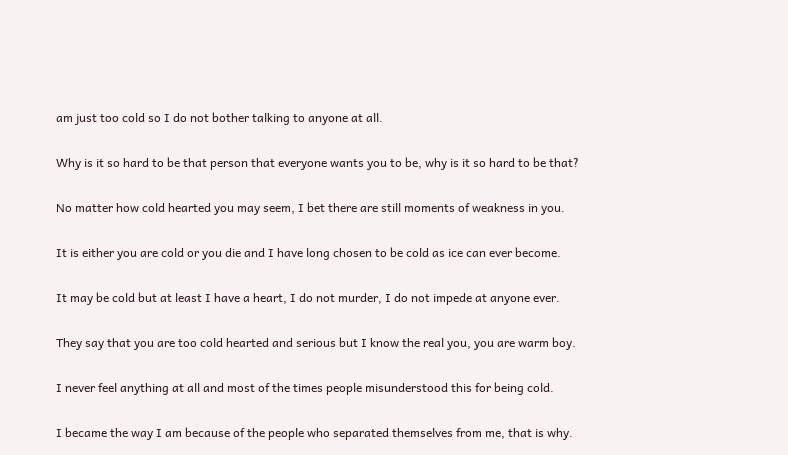am just too cold so I do not bother talking to anyone at all.


Why is it so hard to be that person that everyone wants you to be, why is it so hard to be that?


No matter how cold hearted you may seem, I bet there are still moments of weakness in you.


It is either you are cold or you die and I have long chosen to be cold as ice can ever become.


It may be cold but at least I have a heart, I do not murder, I do not impede at anyone ever.


They say that you are too cold hearted and serious but I know the real you, you are warm boy.


I never feel anything at all and most of the times people misunderstood this for being cold.


I became the way I am because of the people who separated themselves from me, that is why.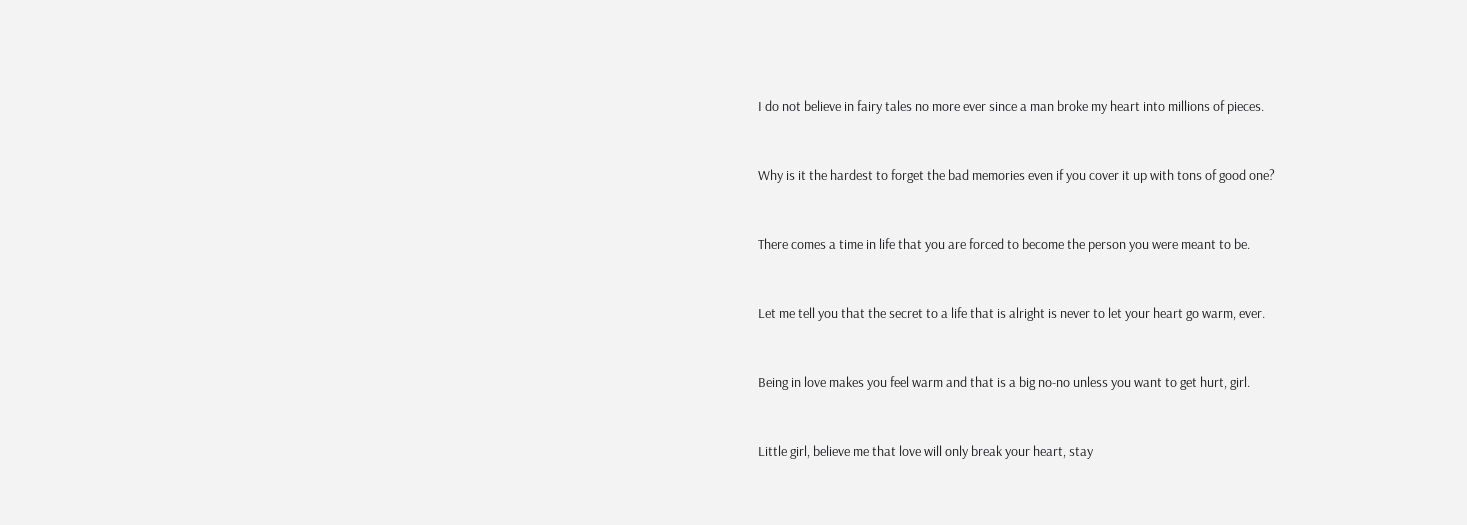I do not believe in fairy tales no more ever since a man broke my heart into millions of pieces.


Why is it the hardest to forget the bad memories even if you cover it up with tons of good one?


There comes a time in life that you are forced to become the person you were meant to be.


Let me tell you that the secret to a life that is alright is never to let your heart go warm, ever.


Being in love makes you feel warm and that is a big no-no unless you want to get hurt, girl.


Little girl, believe me that love will only break your heart, stay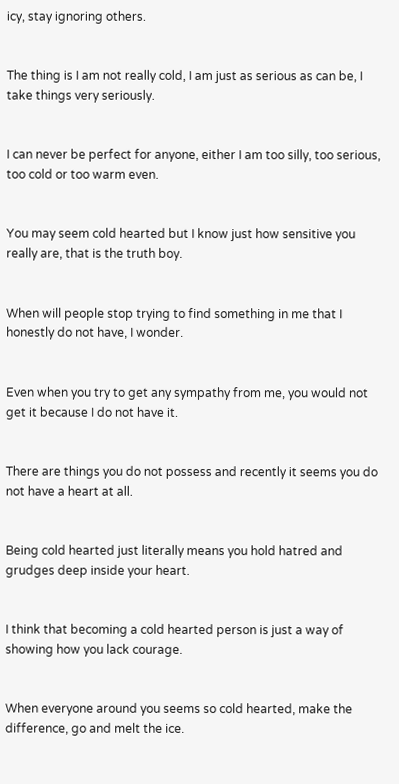icy, stay ignoring others.


The thing is I am not really cold, I am just as serious as can be, I take things very seriously.


I can never be perfect for anyone, either I am too silly, too serious, too cold or too warm even.


You may seem cold hearted but I know just how sensitive you really are, that is the truth boy.


When will people stop trying to find something in me that I honestly do not have, I wonder.


Even when you try to get any sympathy from me, you would not get it because I do not have it.


There are things you do not possess and recently it seems you do not have a heart at all.


Being cold hearted just literally means you hold hatred and grudges deep inside your heart.


I think that becoming a cold hearted person is just a way of showing how you lack courage.


When everyone around you seems so cold hearted, make the difference, go and melt the ice.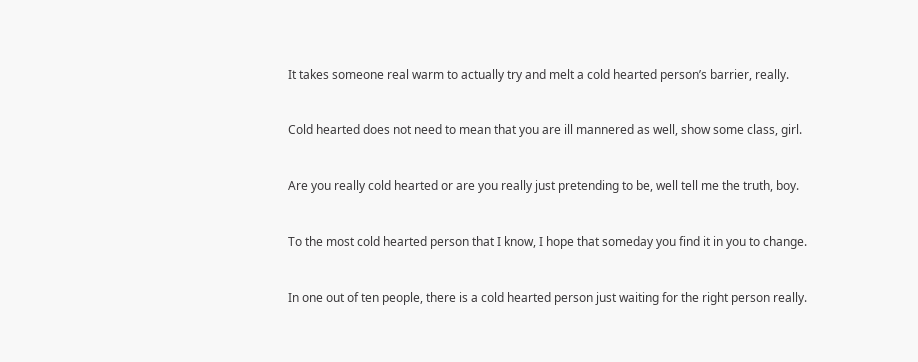It takes someone real warm to actually try and melt a cold hearted person’s barrier, really.


Cold hearted does not need to mean that you are ill mannered as well, show some class, girl.


Are you really cold hearted or are you really just pretending to be, well tell me the truth, boy.


To the most cold hearted person that I know, I hope that someday you find it in you to change.


In one out of ten people, there is a cold hearted person just waiting for the right person really.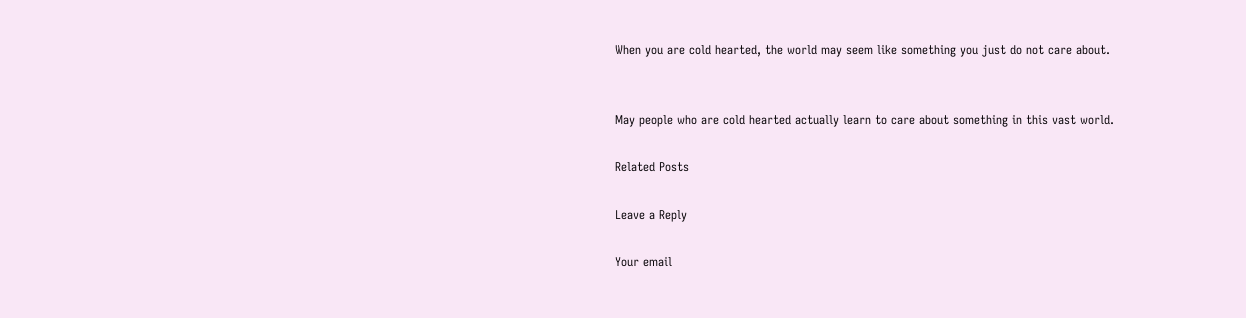When you are cold hearted, the world may seem like something you just do not care about.


May people who are cold hearted actually learn to care about something in this vast world.

Related Posts

Leave a Reply

Your email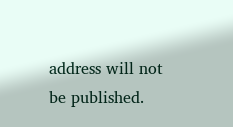address will not be published.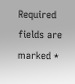Required fields are marked *